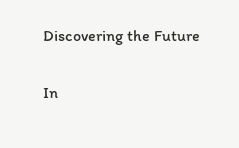Discovering the Future

In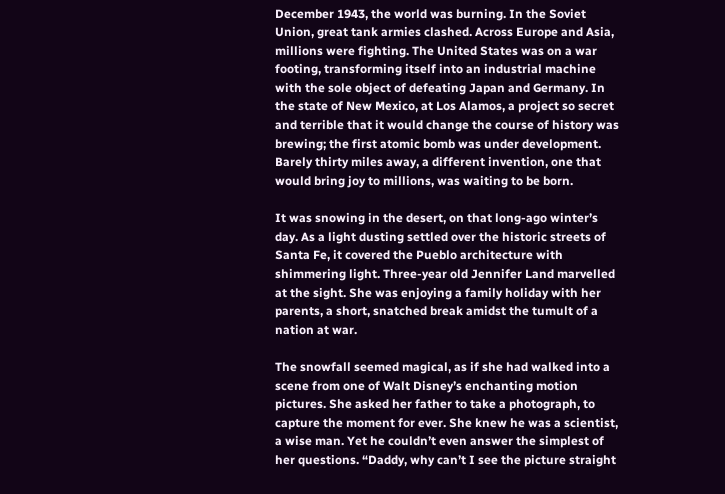December 1943, the world was burning. In the Soviet Union, great tank armies clashed. Across Europe and Asia, millions were fighting. The United States was on a war footing, transforming itself into an industrial machine with the sole object of defeating Japan and Germany. In the state of New Mexico, at Los Alamos, a project so secret and terrible that it would change the course of history was brewing; the first atomic bomb was under development. Barely thirty miles away, a different invention, one that would bring joy to millions, was waiting to be born.

It was snowing in the desert, on that long-ago winter’s day. As a light dusting settled over the historic streets of Santa Fe, it covered the Pueblo architecture with shimmering light. Three-year old Jennifer Land marvelled at the sight. She was enjoying a family holiday with her parents, a short, snatched break amidst the tumult of a nation at war.

The snowfall seemed magical, as if she had walked into a scene from one of Walt Disney’s enchanting motion pictures. She asked her father to take a photograph, to capture the moment for ever. She knew he was a scientist, a wise man. Yet he couldn’t even answer the simplest of her questions. “Daddy, why can’t I see the picture straight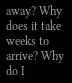away? Why does it take weeks to arrive? Why do I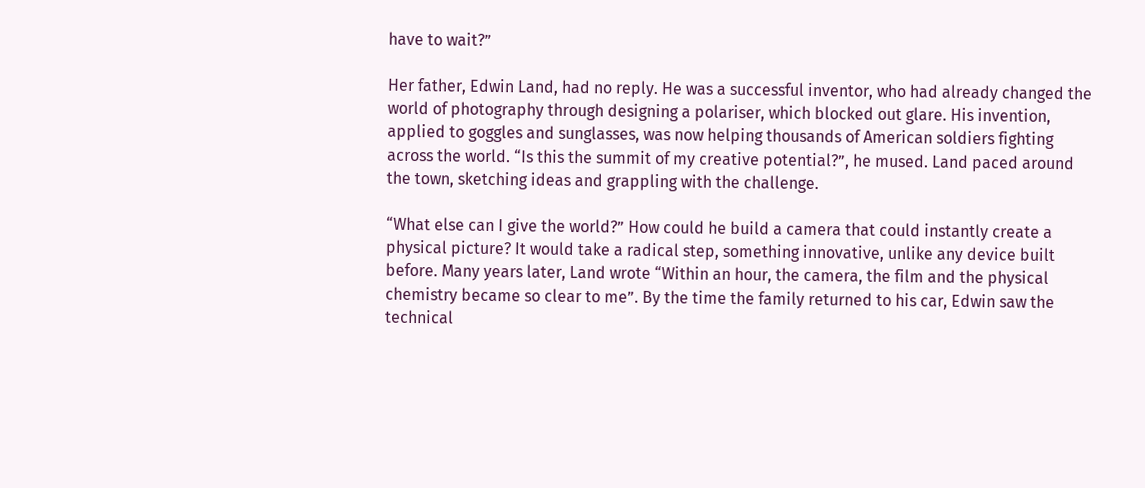have to wait?”

Her father, Edwin Land, had no reply. He was a successful inventor, who had already changed the world of photography through designing a polariser, which blocked out glare. His invention, applied to goggles and sunglasses, was now helping thousands of American soldiers fighting across the world. “Is this the summit of my creative potential?”, he mused. Land paced around the town, sketching ideas and grappling with the challenge.

“What else can I give the world?” How could he build a camera that could instantly create a physical picture? It would take a radical step, something innovative, unlike any device built before. Many years later, Land wrote “Within an hour, the camera, the film and the physical chemistry became so clear to me”. By the time the family returned to his car, Edwin saw the technical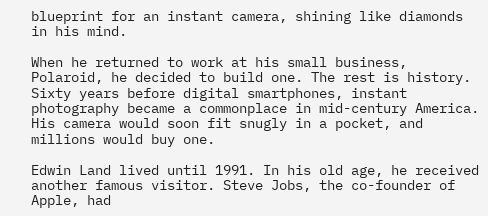blueprint for an instant camera, shining like diamonds in his mind.

When he returned to work at his small business, Polaroid, he decided to build one. The rest is history. Sixty years before digital smartphones, instant photography became a commonplace in mid-century America. His camera would soon fit snugly in a pocket, and millions would buy one.

Edwin Land lived until 1991. In his old age, he received another famous visitor. Steve Jobs, the co-founder of Apple, had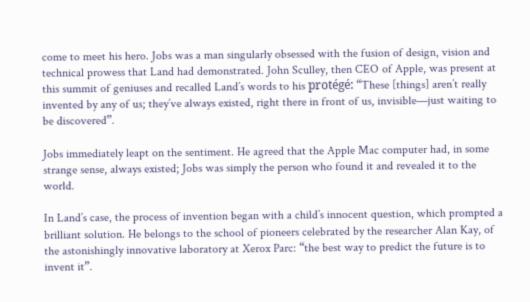come to meet his hero. Jobs was a man singularly obsessed with the fusion of design, vision and technical prowess that Land had demonstrated. John Sculley, then CEO of Apple, was present at this summit of geniuses and recalled Land’s words to his protégé: “These [things] aren’t really invented by any of us; they’ve always existed, right there in front of us, invisible—just waiting to be discovered”.

Jobs immediately leapt on the sentiment. He agreed that the Apple Mac computer had, in some strange sense, always existed; Jobs was simply the person who found it and revealed it to the world.

In Land’s case, the process of invention began with a child’s innocent question, which prompted a brilliant solution. He belongs to the school of pioneers celebrated by the researcher Alan Kay, of the astonishingly innovative laboratory at Xerox Parc: “the best way to predict the future is to invent it”.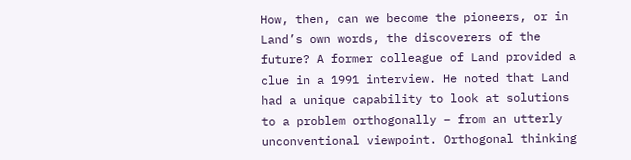How, then, can we become the pioneers, or in Land’s own words, the discoverers of the future? A former colleague of Land provided a clue in a 1991 interview. He noted that Land had a unique capability to look at solutions to a problem orthogonally – from an utterly unconventional viewpoint. Orthogonal thinking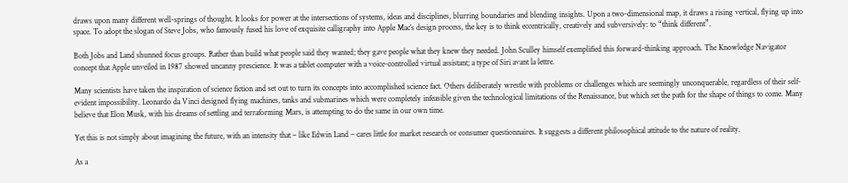draws upon many different well-springs of thought. It looks for power at the intersections of systems, ideas and disciplines, blurring boundaries and blending insights. Upon a two-dimensional map, it draws a rising vertical, flying up into space. To adopt the slogan of Steve Jobs, who famously fused his love of exquisite calligraphy into Apple Mac’s design process, the key is to think eccentrically, creatively and subversively: to “think different”.

Both Jobs and Land shunned focus groups. Rather than build what people said they wanted; they gave people what they knew they needed. John Sculley himself exemplified this forward-thinking approach. The Knowledge Navigator concept that Apple unveiled in 1987 showed uncanny prescience. It was a tablet computer with a voice-controlled virtual assistant; a type of Siri avant la lettre.

Many scientists have taken the inspiration of science fiction and set out to turn its concepts into accomplished science fact. Others deliberately wrestle with problems or challenges which are seemingly unconquerable, regardless of their self-evident impossibility. Leonardo da Vinci designed flying machines, tanks and submarines which were completely infeasible given the technological limitations of the Renaissance, but which set the path for the shape of things to come. Many believe that Elon Musk, with his dreams of settling and terraforming Mars, is attempting to do the same in our own time.

Yet this is not simply about imagining the future, with an intensity that – like Edwin Land – cares little for market research or consumer questionnaires. It suggests a different philosophical attitude to the nature of reality.

As a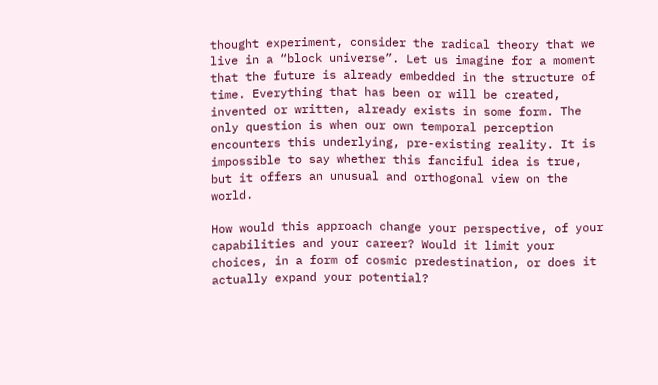thought experiment, consider the radical theory that we live in a “block universe”. Let us imagine for a moment that the future is already embedded in the structure of time. Everything that has been or will be created, invented or written, already exists in some form. The only question is when our own temporal perception encounters this underlying, pre-existing reality. It is impossible to say whether this fanciful idea is true, but it offers an unusual and orthogonal view on the world.

How would this approach change your perspective, of your capabilities and your career? Would it limit your choices, in a form of cosmic predestination, or does it actually expand your potential?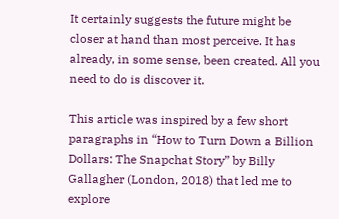It certainly suggests the future might be closer at hand than most perceive. It has already, in some sense, been created. All you need to do is discover it.

This article was inspired by a few short paragraphs in “How to Turn Down a Billion Dollars: The Snapchat Story” by Billy Gallagher (London, 2018) that led me to explore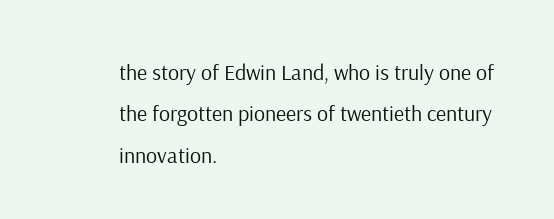the story of Edwin Land, who is truly one of the forgotten pioneers of twentieth century innovation.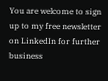You are welcome to sign up to my free newsletter on LinkedIn for further business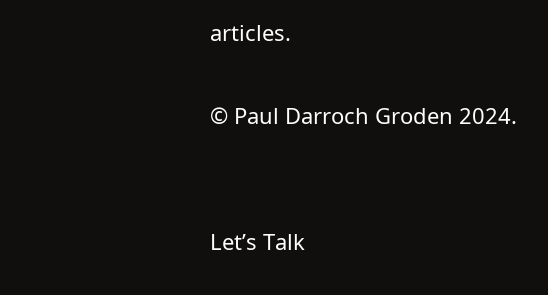articles.

© Paul Darroch Groden 2024.


Let’s Talk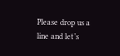Please drop us a line and let’s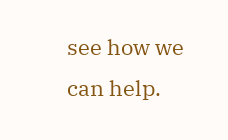see how we can help.